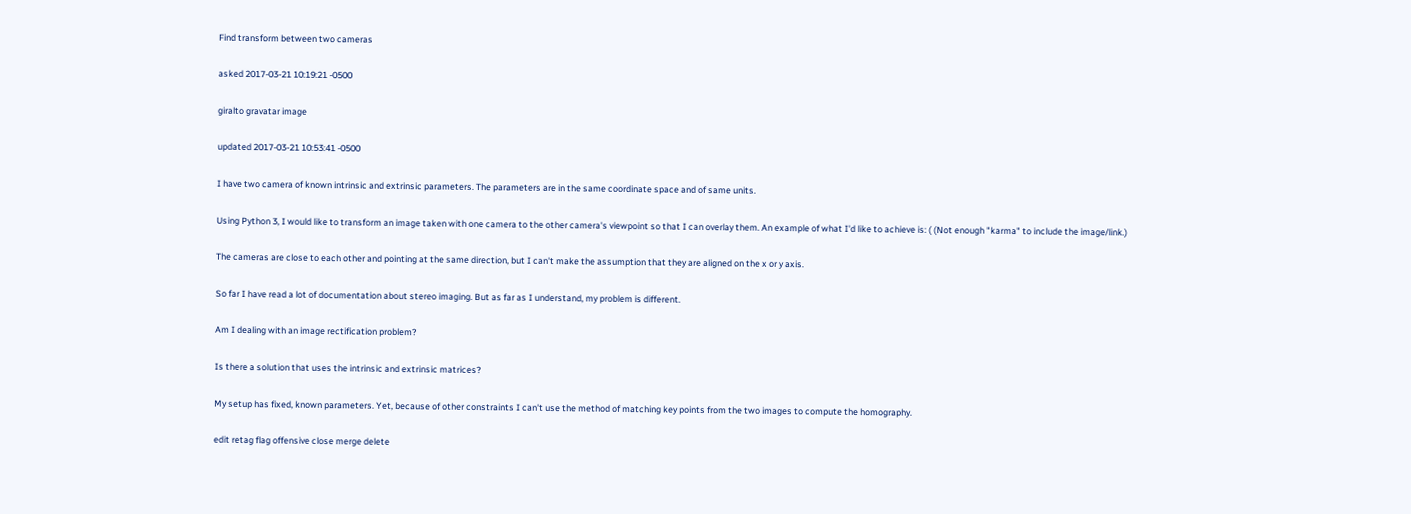Find transform between two cameras

asked 2017-03-21 10:19:21 -0500

giralto gravatar image

updated 2017-03-21 10:53:41 -0500

I have two camera of known intrinsic and extrinsic parameters. The parameters are in the same coordinate space and of same units.

Using Python 3, I would like to transform an image taken with one camera to the other camera's viewpoint so that I can overlay them. An example of what I'd like to achieve is: ( (Not enough "karma" to include the image/link.)

The cameras are close to each other and pointing at the same direction, but I can't make the assumption that they are aligned on the x or y axis.

So far I have read a lot of documentation about stereo imaging. But as far as I understand, my problem is different.

Am I dealing with an image rectification problem?

Is there a solution that uses the intrinsic and extrinsic matrices?

My setup has fixed, known parameters. Yet, because of other constraints I can't use the method of matching key points from the two images to compute the homography.

edit retag flag offensive close merge delete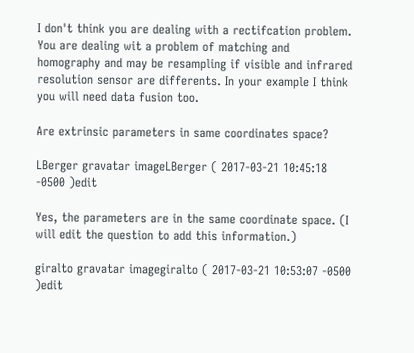I don't think you are dealing with a rectifcation problem. You are dealing wit a problem of matching and homography and may be resampling if visible and infrared resolution sensor are differents. In your example I think you will need data fusion too.

Are extrinsic parameters in same coordinates space?

LBerger gravatar imageLBerger ( 2017-03-21 10:45:18 -0500 )edit

Yes, the parameters are in the same coordinate space. (I will edit the question to add this information.)

giralto gravatar imagegiralto ( 2017-03-21 10:53:07 -0500 )edit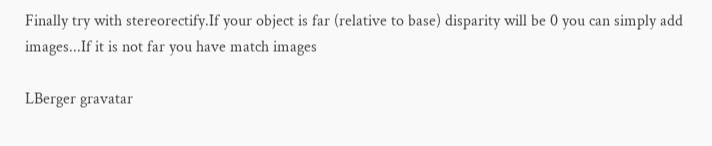Finally try with stereorectify.If your object is far (relative to base) disparity will be 0 you can simply add images...If it is not far you have match images

LBerger gravatar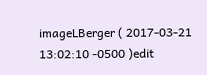imageLBerger ( 2017-03-21 13:02:10 -0500 )edit